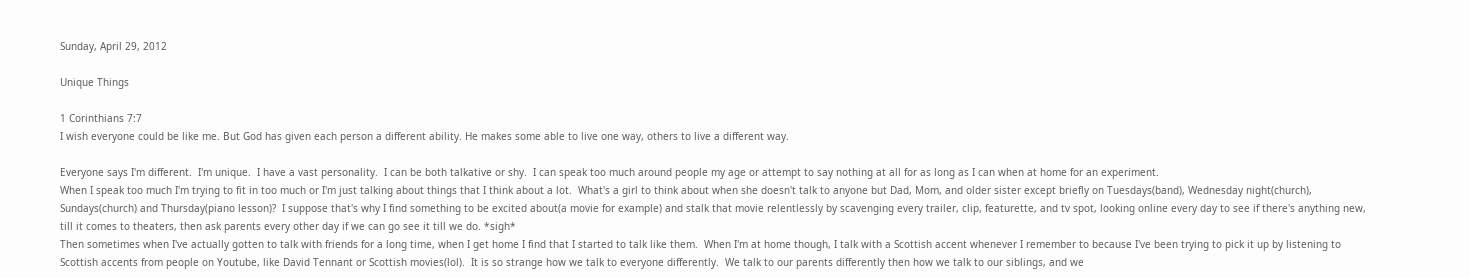Sunday, April 29, 2012

Unique Things

1 Corinthians 7:7
I wish everyone could be like me. But God has given each person a different ability. He makes some able to live one way, others to live a different way.

Everyone says I'm different.  I'm unique.  I have a vast personality.  I can be both talkative or shy.  I can speak too much around people my age or attempt to say nothing at all for as long as I can when at home for an experiment.
When I speak too much I'm trying to fit in too much or I'm just talking about things that I think about a lot.  What's a girl to think about when she doesn't talk to anyone but Dad, Mom, and older sister except briefly on Tuesdays(band), Wednesday night(church), Sundays(church) and Thursday(piano lesson)?  I suppose that's why I find something to be excited about(a movie for example) and stalk that movie relentlessly by scavenging every trailer, clip, featurette, and tv spot, looking online every day to see if there's anything new, till it comes to theaters, then ask parents every other day if we can go see it till we do. *sigh*
Then sometimes when I've actually gotten to talk with friends for a long time, when I get home I find that I started to talk like them.  When I'm at home though, I talk with a Scottish accent whenever I remember to because I've been trying to pick it up by listening to Scottish accents from people on Youtube, like David Tennant or Scottish movies(lol).  It is so strange how we talk to everyone differently.  We talk to our parents differently then how we talk to our siblings, and we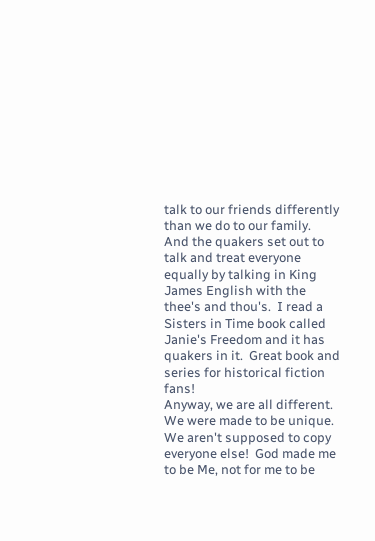talk to our friends differently than we do to our family.
And the quakers set out to talk and treat everyone equally by talking in King James English with the thee's and thou's.  I read a Sisters in Time book called Janie's Freedom and it has quakers in it.  Great book and series for historical fiction fans!
Anyway, we are all different.  We were made to be unique.  We aren't supposed to copy everyone else!  God made me to be Me, not for me to be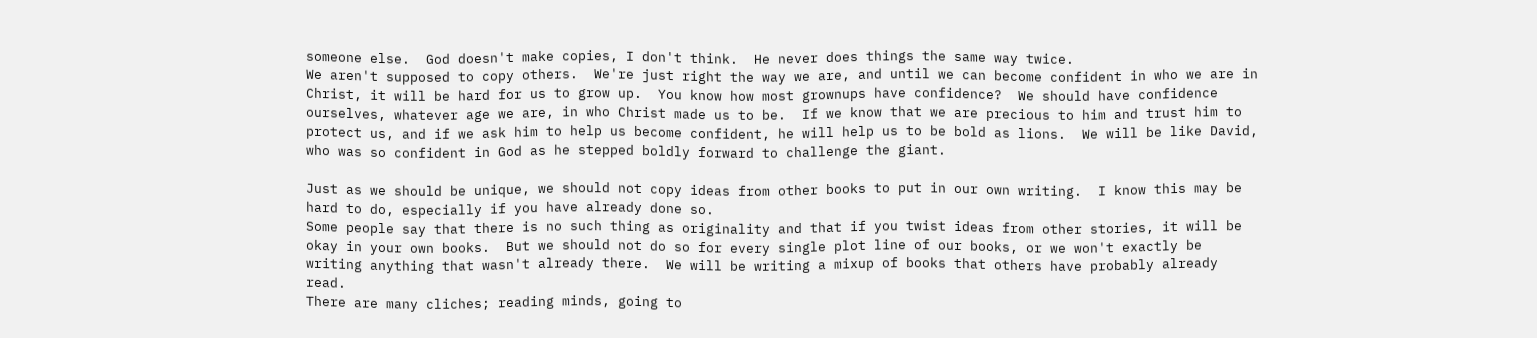someone else.  God doesn't make copies, I don't think.  He never does things the same way twice.
We aren't supposed to copy others.  We're just right the way we are, and until we can become confident in who we are in Christ, it will be hard for us to grow up.  You know how most grownups have confidence?  We should have confidence ourselves, whatever age we are, in who Christ made us to be.  If we know that we are precious to him and trust him to protect us, and if we ask him to help us become confident, he will help us to be bold as lions.  We will be like David, who was so confident in God as he stepped boldly forward to challenge the giant.

Just as we should be unique, we should not copy ideas from other books to put in our own writing.  I know this may be hard to do, especially if you have already done so.
Some people say that there is no such thing as originality and that if you twist ideas from other stories, it will be okay in your own books.  But we should not do so for every single plot line of our books, or we won't exactly be writing anything that wasn't already there.  We will be writing a mixup of books that others have probably already read.
There are many cliches; reading minds, going to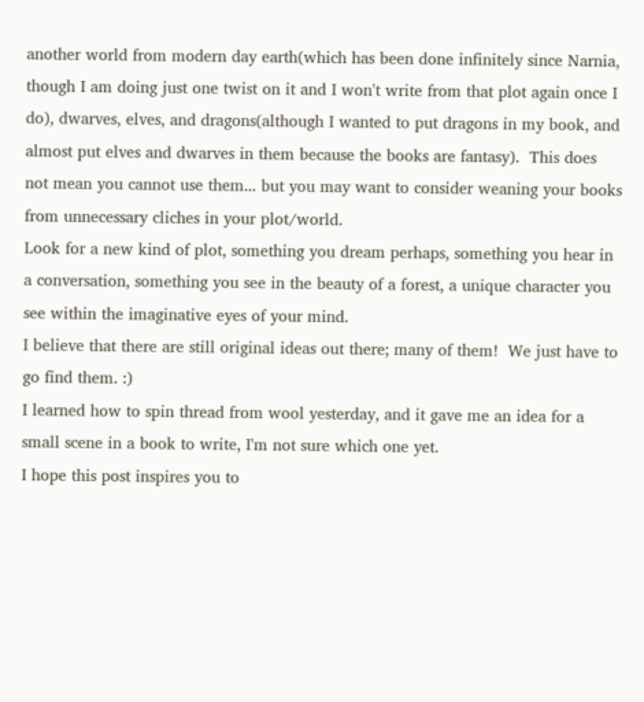another world from modern day earth(which has been done infinitely since Narnia, though I am doing just one twist on it and I won't write from that plot again once I do), dwarves, elves, and dragons(although I wanted to put dragons in my book, and almost put elves and dwarves in them because the books are fantasy).  This does not mean you cannot use them... but you may want to consider weaning your books from unnecessary cliches in your plot/world.
Look for a new kind of plot, something you dream perhaps, something you hear in a conversation, something you see in the beauty of a forest, a unique character you see within the imaginative eyes of your mind.
I believe that there are still original ideas out there; many of them!  We just have to go find them. :)
I learned how to spin thread from wool yesterday, and it gave me an idea for a small scene in a book to write, I'm not sure which one yet.
I hope this post inspires you to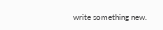write something new.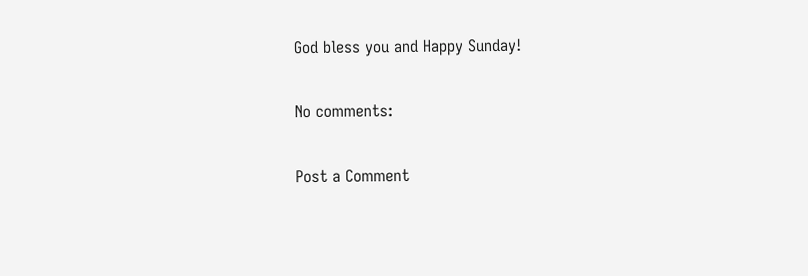God bless you and Happy Sunday!

No comments:

Post a Comment